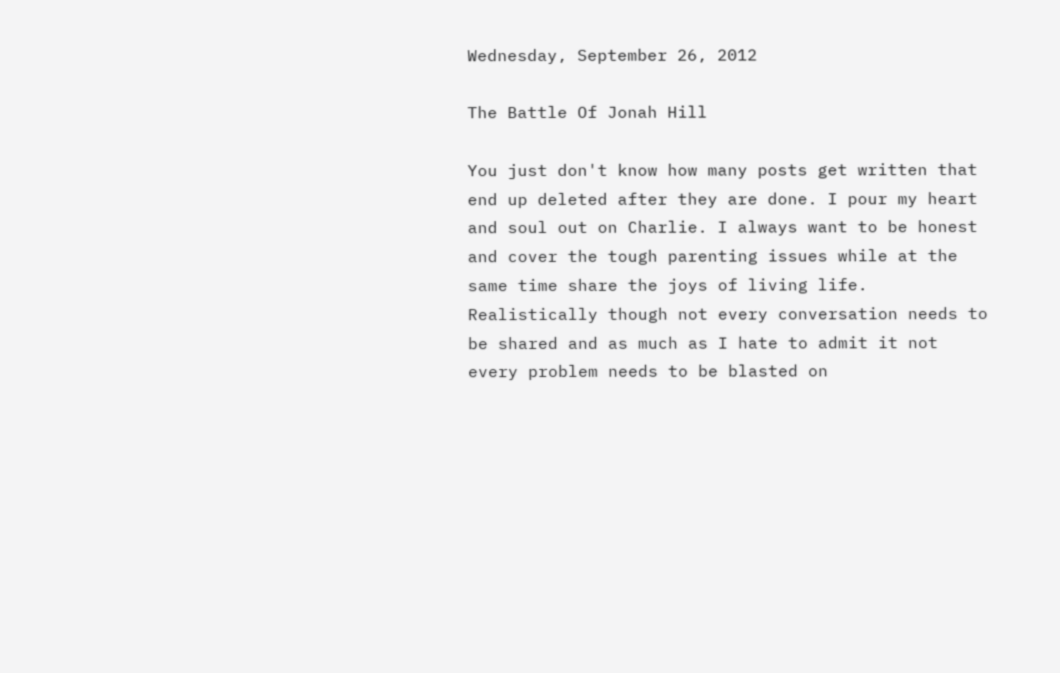Wednesday, September 26, 2012

The Battle Of Jonah Hill

You just don't know how many posts get written that end up deleted after they are done. I pour my heart and soul out on Charlie. I always want to be honest and cover the tough parenting issues while at the same time share the joys of living life. Realistically though not every conversation needs to be shared and as much as I hate to admit it not every problem needs to be blasted on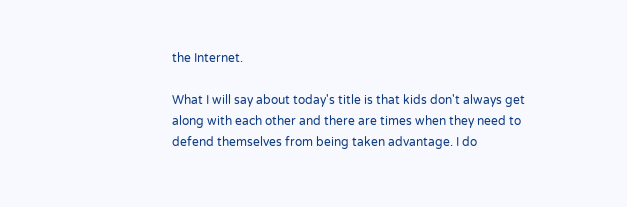the Internet.

What I will say about today's title is that kids don't always get along with each other and there are times when they need to defend themselves from being taken advantage. I do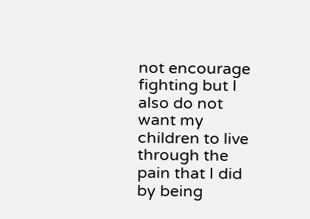not encourage fighting but I also do not want my children to live through the pain that I did by being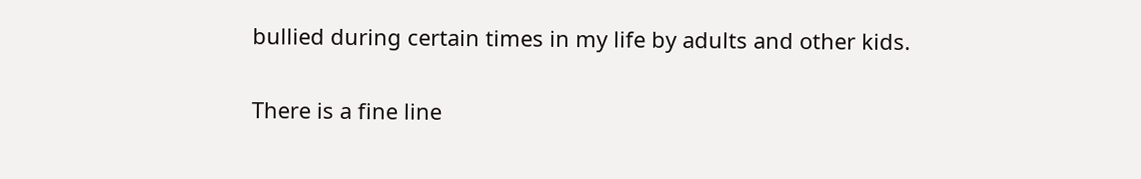bullied during certain times in my life by adults and other kids.

There is a fine line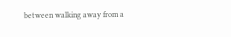between walking away from a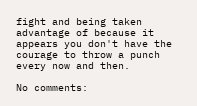fight and being taken advantage of because it appears you don't have the courage to throw a punch every now and then.

No comments: